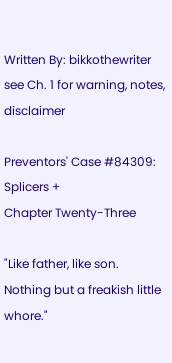Written By: bikkothewriter
see Ch. 1 for warning, notes, disclaimer

Preventors' Case #84309: Splicers +
Chapter Twenty-Three

"Like father, like son. Nothing but a freakish little whore."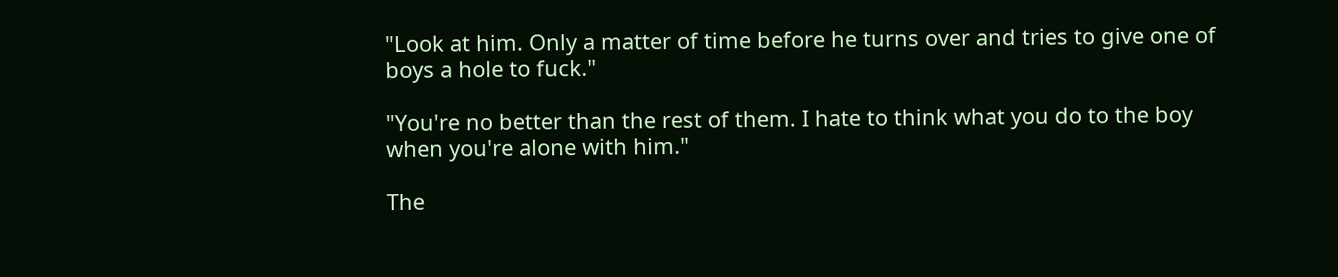"Look at him. Only a matter of time before he turns over and tries to give one of boys a hole to fuck."

"You're no better than the rest of them. I hate to think what you do to the boy when you're alone with him."

The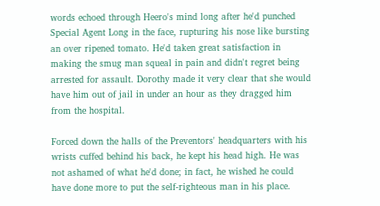words echoed through Heero's mind long after he'd punched Special Agent Long in the face, rupturing his nose like bursting an over ripened tomato. He'd taken great satisfaction in making the smug man squeal in pain and didn't regret being arrested for assault. Dorothy made it very clear that she would have him out of jail in under an hour as they dragged him from the hospital.

Forced down the halls of the Preventors' headquarters with his wrists cuffed behind his back, he kept his head high. He was not ashamed of what he'd done; in fact, he wished he could have done more to put the self-righteous man in his place.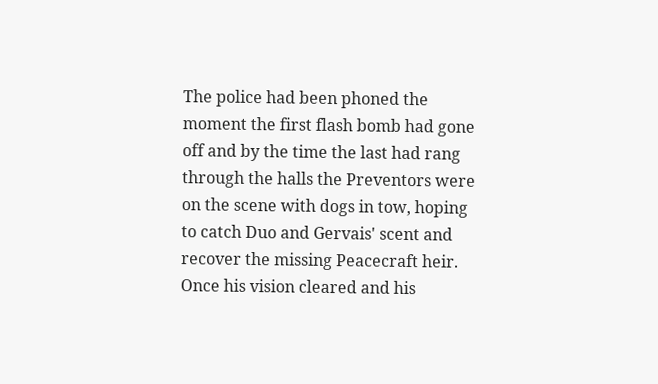The police had been phoned the moment the first flash bomb had gone off and by the time the last had rang through the halls the Preventors were on the scene with dogs in tow, hoping to catch Duo and Gervais' scent and recover the missing Peacecraft heir. Once his vision cleared and his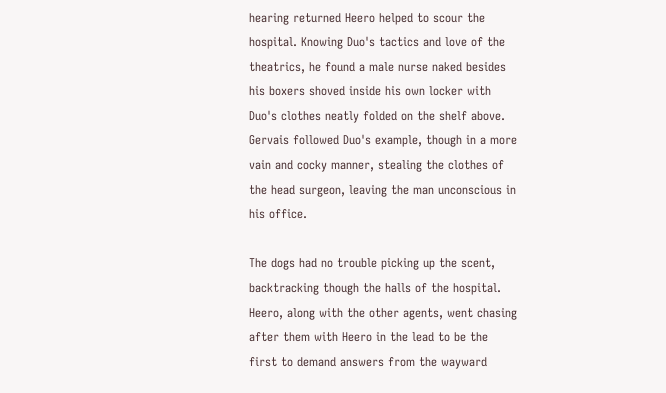hearing returned Heero helped to scour the hospital. Knowing Duo's tactics and love of the theatrics, he found a male nurse naked besides his boxers shoved inside his own locker with Duo's clothes neatly folded on the shelf above. Gervais followed Duo's example, though in a more vain and cocky manner, stealing the clothes of the head surgeon, leaving the man unconscious in his office.

The dogs had no trouble picking up the scent, backtracking though the halls of the hospital. Heero, along with the other agents, went chasing after them with Heero in the lead to be the first to demand answers from the wayward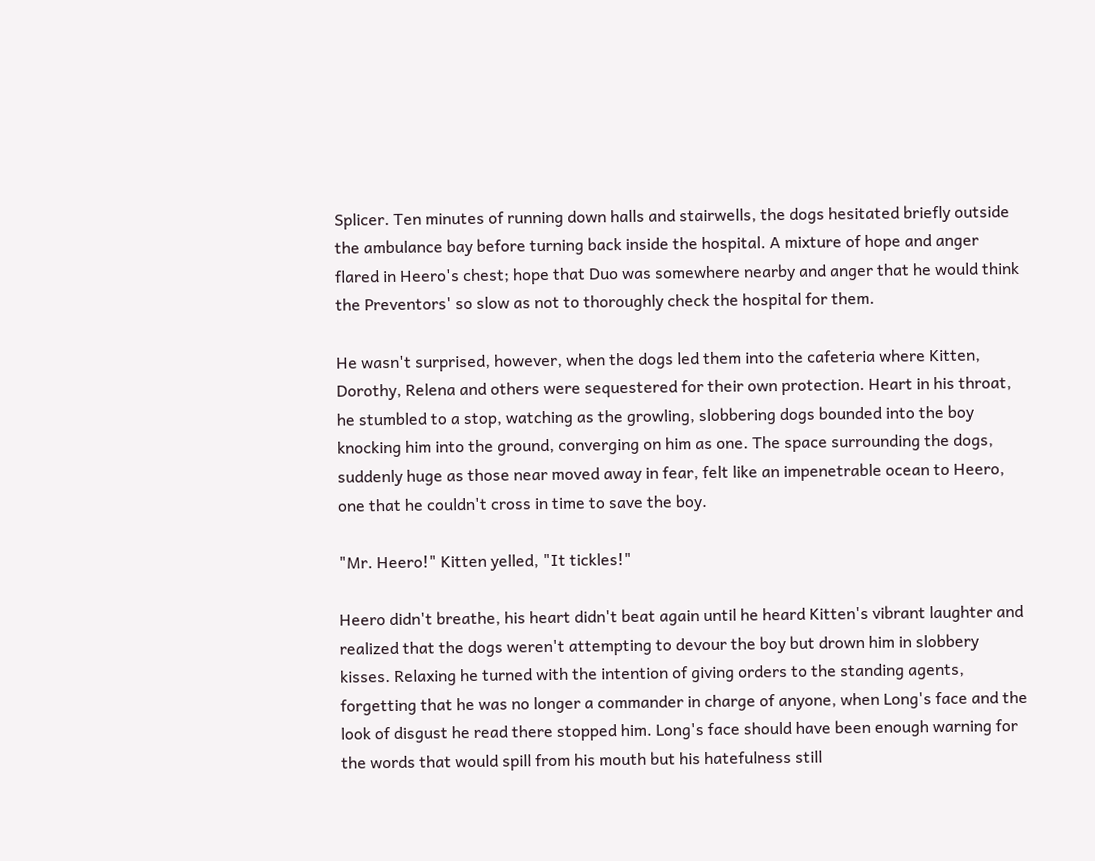Splicer. Ten minutes of running down halls and stairwells, the dogs hesitated briefly outside the ambulance bay before turning back inside the hospital. A mixture of hope and anger flared in Heero's chest; hope that Duo was somewhere nearby and anger that he would think the Preventors' so slow as not to thoroughly check the hospital for them.

He wasn't surprised, however, when the dogs led them into the cafeteria where Kitten, Dorothy, Relena and others were sequestered for their own protection. Heart in his throat, he stumbled to a stop, watching as the growling, slobbering dogs bounded into the boy knocking him into the ground, converging on him as one. The space surrounding the dogs, suddenly huge as those near moved away in fear, felt like an impenetrable ocean to Heero, one that he couldn't cross in time to save the boy.

"Mr. Heero!" Kitten yelled, "It tickles!"

Heero didn't breathe, his heart didn't beat again until he heard Kitten's vibrant laughter and realized that the dogs weren't attempting to devour the boy but drown him in slobbery kisses. Relaxing he turned with the intention of giving orders to the standing agents, forgetting that he was no longer a commander in charge of anyone, when Long's face and the look of disgust he read there stopped him. Long's face should have been enough warning for the words that would spill from his mouth but his hatefulness still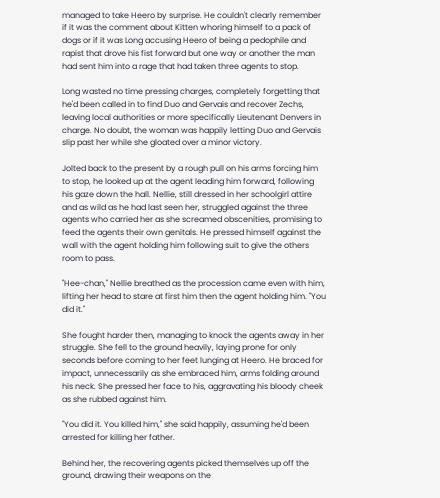managed to take Heero by surprise. He couldn't clearly remember if it was the comment about Kitten whoring himself to a pack of dogs or if it was Long accusing Heero of being a pedophile and rapist that drove his fist forward but one way or another the man had sent him into a rage that had taken three agents to stop.

Long wasted no time pressing charges, completely forgetting that he'd been called in to find Duo and Gervais and recover Zechs, leaving local authorities or more specifically Lieutenant Denvers in charge. No doubt, the woman was happily letting Duo and Gervais slip past her while she gloated over a minor victory.

Jolted back to the present by a rough pull on his arms forcing him to stop, he looked up at the agent leading him forward, following his gaze down the hall. Nellie, still dressed in her schoolgirl attire and as wild as he had last seen her, struggled against the three agents who carried her as she screamed obscenities, promising to feed the agents their own genitals. He pressed himself against the wall with the agent holding him following suit to give the others room to pass.

"Hee-chan," Nellie breathed as the procession came even with him, lifting her head to stare at first him then the agent holding him. "You did it."

She fought harder then, managing to knock the agents away in her struggle. She fell to the ground heavily, laying prone for only seconds before coming to her feet lunging at Heero. He braced for impact, unnecessarily as she embraced him, arms folding around his neck. She pressed her face to his, aggravating his bloody cheek as she rubbed against him.

"You did it. You killed him," she said happily, assuming he'd been arrested for killing her father.

Behind her, the recovering agents picked themselves up off the ground, drawing their weapons on the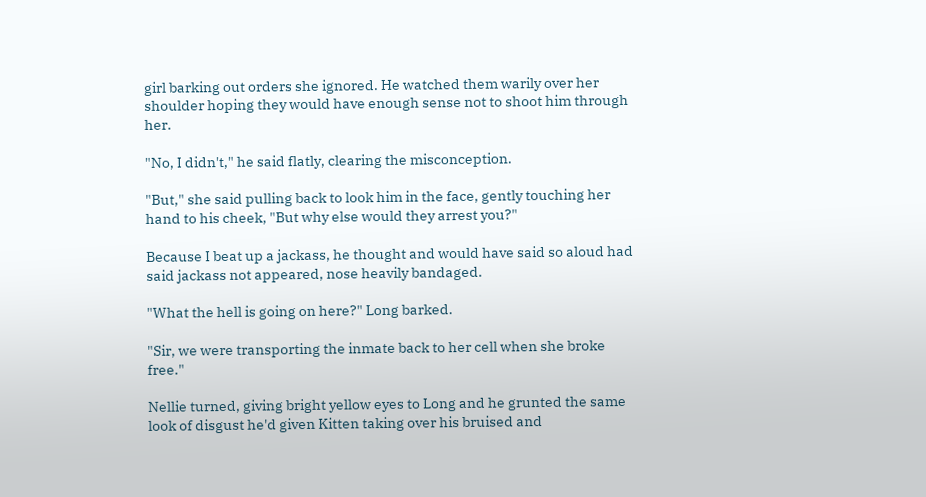girl barking out orders she ignored. He watched them warily over her shoulder hoping they would have enough sense not to shoot him through her.

"No, I didn't," he said flatly, clearing the misconception.

"But," she said pulling back to look him in the face, gently touching her hand to his cheek, "But why else would they arrest you?"

Because I beat up a jackass, he thought and would have said so aloud had said jackass not appeared, nose heavily bandaged.

"What the hell is going on here?" Long barked.

"Sir, we were transporting the inmate back to her cell when she broke free."

Nellie turned, giving bright yellow eyes to Long and he grunted the same look of disgust he'd given Kitten taking over his bruised and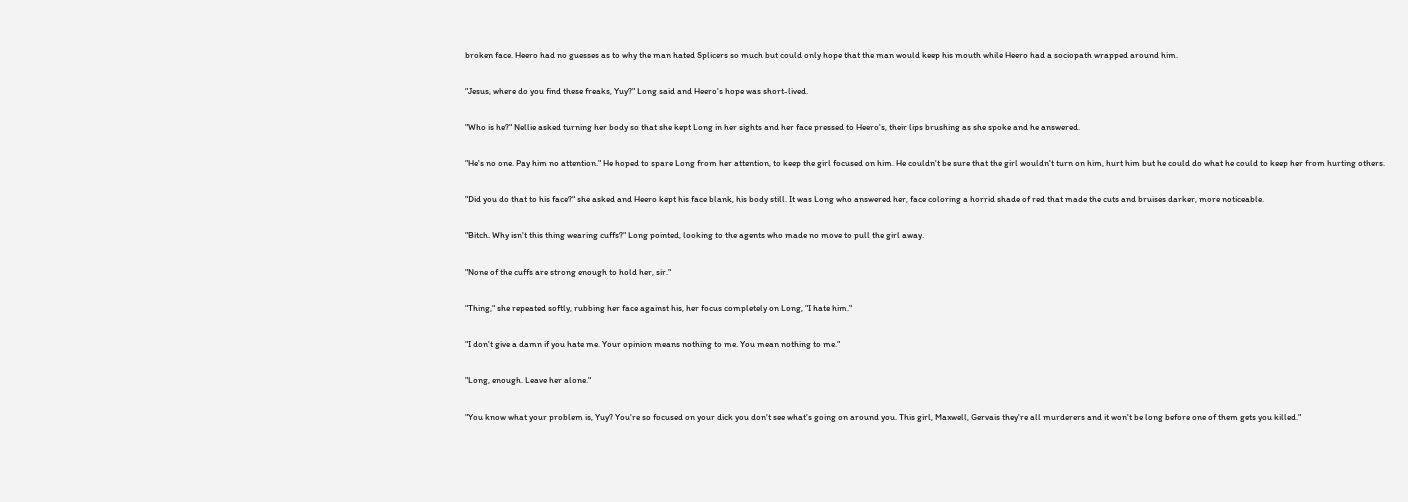broken face. Heero had no guesses as to why the man hated Splicers so much but could only hope that the man would keep his mouth while Heero had a sociopath wrapped around him.

"Jesus, where do you find these freaks, Yuy?" Long said and Heero's hope was short-lived.

"Who is he?" Nellie asked turning her body so that she kept Long in her sights and her face pressed to Heero's, their lips brushing as she spoke and he answered.

"He's no one. Pay him no attention." He hoped to spare Long from her attention, to keep the girl focused on him. He couldn't be sure that the girl wouldn't turn on him, hurt him but he could do what he could to keep her from hurting others.

"Did you do that to his face?" she asked and Heero kept his face blank, his body still. It was Long who answered her, face coloring a horrid shade of red that made the cuts and bruises darker, more noticeable.

"Bitch. Why isn't this thing wearing cuffs?" Long pointed, looking to the agents who made no move to pull the girl away.

"None of the cuffs are strong enough to hold her, sir."

"Thing," she repeated softly, rubbing her face against his, her focus completely on Long, "I hate him."

"I don't give a damn if you hate me. Your opinion means nothing to me. You mean nothing to me."

"Long, enough. Leave her alone."

"You know what your problem is, Yuy? You're so focused on your dick you don't see what's going on around you. This girl, Maxwell, Gervais they're all murderers and it won't be long before one of them gets you killed."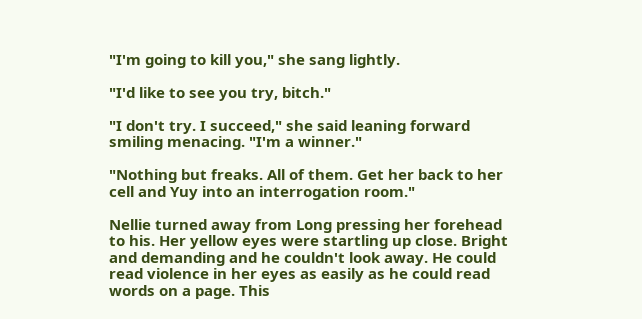"I'm going to kill you," she sang lightly.

"I'd like to see you try, bitch."

"I don't try. I succeed," she said leaning forward smiling menacing. "I'm a winner."

"Nothing but freaks. All of them. Get her back to her cell and Yuy into an interrogation room."

Nellie turned away from Long pressing her forehead to his. Her yellow eyes were startling up close. Bright and demanding and he couldn't look away. He could read violence in her eyes as easily as he could read words on a page. This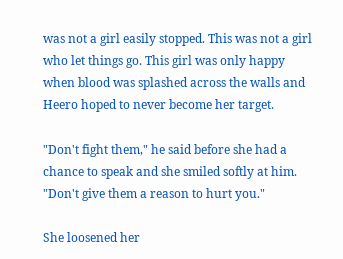was not a girl easily stopped. This was not a girl who let things go. This girl was only happy when blood was splashed across the walls and Heero hoped to never become her target.

"Don't fight them," he said before she had a chance to speak and she smiled softly at him. "Don't give them a reason to hurt you."

She loosened her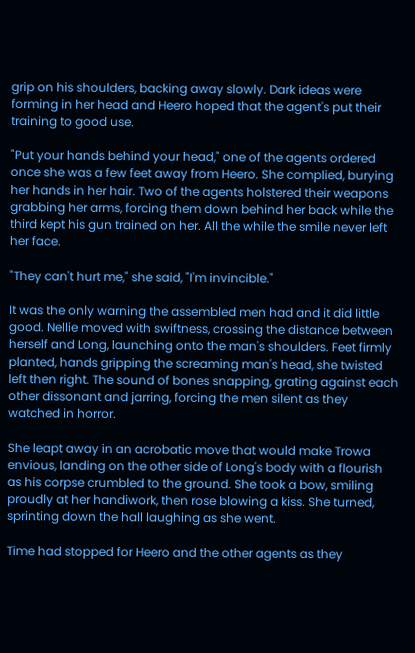grip on his shoulders, backing away slowly. Dark ideas were forming in her head and Heero hoped that the agent's put their training to good use.

"Put your hands behind your head," one of the agents ordered once she was a few feet away from Heero. She complied, burying her hands in her hair. Two of the agents holstered their weapons grabbing her arms, forcing them down behind her back while the third kept his gun trained on her. All the while the smile never left her face.

"They can't hurt me," she said, "I'm invincible."

It was the only warning the assembled men had and it did little good. Nellie moved with swiftness, crossing the distance between herself and Long, launching onto the man's shoulders. Feet firmly planted, hands gripping the screaming man's head, she twisted left then right. The sound of bones snapping, grating against each other dissonant and jarring, forcing the men silent as they watched in horror.

She leapt away in an acrobatic move that would make Trowa envious, landing on the other side of Long's body with a flourish as his corpse crumbled to the ground. She took a bow, smiling proudly at her handiwork, then rose blowing a kiss. She turned, sprinting down the hall laughing as she went.

Time had stopped for Heero and the other agents as they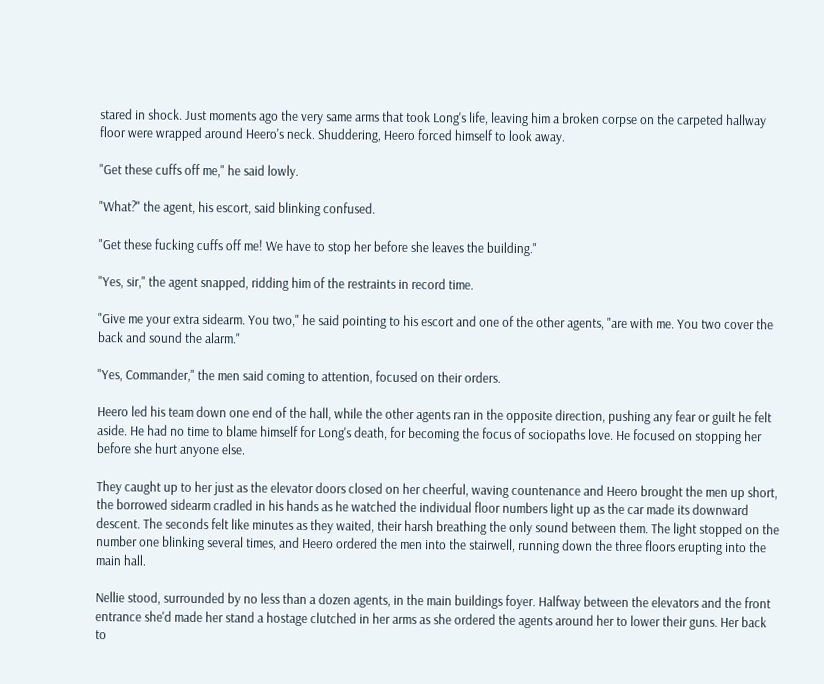stared in shock. Just moments ago the very same arms that took Long's life, leaving him a broken corpse on the carpeted hallway floor were wrapped around Heero's neck. Shuddering, Heero forced himself to look away.

"Get these cuffs off me," he said lowly.

"What?" the agent, his escort, said blinking confused.

"Get these fucking cuffs off me! We have to stop her before she leaves the building."

"Yes, sir," the agent snapped, ridding him of the restraints in record time.

"Give me your extra sidearm. You two," he said pointing to his escort and one of the other agents, "are with me. You two cover the back and sound the alarm."

"Yes, Commander," the men said coming to attention, focused on their orders.

Heero led his team down one end of the hall, while the other agents ran in the opposite direction, pushing any fear or guilt he felt aside. He had no time to blame himself for Long's death, for becoming the focus of sociopaths love. He focused on stopping her before she hurt anyone else.

They caught up to her just as the elevator doors closed on her cheerful, waving countenance and Heero brought the men up short, the borrowed sidearm cradled in his hands as he watched the individual floor numbers light up as the car made its downward descent. The seconds felt like minutes as they waited, their harsh breathing the only sound between them. The light stopped on the number one blinking several times, and Heero ordered the men into the stairwell, running down the three floors erupting into the main hall.

Nellie stood, surrounded by no less than a dozen agents, in the main buildings foyer. Halfway between the elevators and the front entrance she'd made her stand a hostage clutched in her arms as she ordered the agents around her to lower their guns. Her back to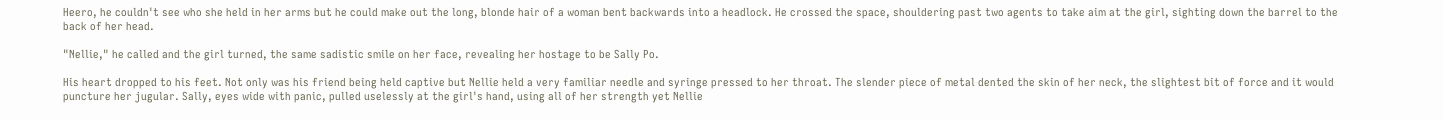Heero, he couldn't see who she held in her arms but he could make out the long, blonde hair of a woman bent backwards into a headlock. He crossed the space, shouldering past two agents to take aim at the girl, sighting down the barrel to the back of her head.

"Nellie," he called and the girl turned, the same sadistic smile on her face, revealing her hostage to be Sally Po.

His heart dropped to his feet. Not only was his friend being held captive but Nellie held a very familiar needle and syringe pressed to her throat. The slender piece of metal dented the skin of her neck, the slightest bit of force and it would puncture her jugular. Sally, eyes wide with panic, pulled uselessly at the girl's hand, using all of her strength yet Nellie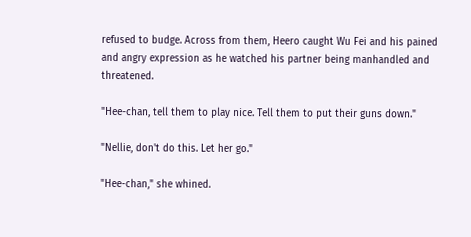refused to budge. Across from them, Heero caught Wu Fei and his pained and angry expression as he watched his partner being manhandled and threatened.

"Hee-chan, tell them to play nice. Tell them to put their guns down."

"Nellie, don't do this. Let her go."

"Hee-chan," she whined.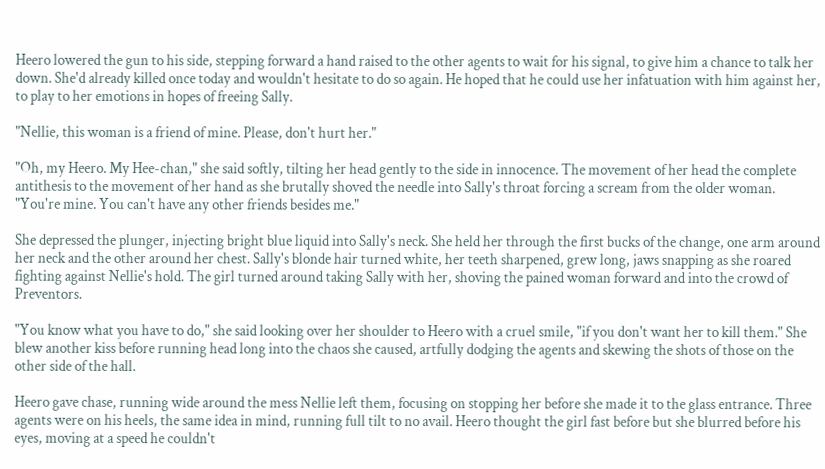Heero lowered the gun to his side, stepping forward a hand raised to the other agents to wait for his signal, to give him a chance to talk her down. She'd already killed once today and wouldn't hesitate to do so again. He hoped that he could use her infatuation with him against her, to play to her emotions in hopes of freeing Sally.

"Nellie, this woman is a friend of mine. Please, don't hurt her."

"Oh, my Heero. My Hee-chan," she said softly, tilting her head gently to the side in innocence. The movement of her head the complete antithesis to the movement of her hand as she brutally shoved the needle into Sally's throat forcing a scream from the older woman. "You're mine. You can't have any other friends besides me."

She depressed the plunger, injecting bright blue liquid into Sally's neck. She held her through the first bucks of the change, one arm around her neck and the other around her chest. Sally's blonde hair turned white, her teeth sharpened, grew long, jaws snapping as she roared fighting against Nellie's hold. The girl turned around taking Sally with her, shoving the pained woman forward and into the crowd of Preventors.

"You know what you have to do," she said looking over her shoulder to Heero with a cruel smile, "if you don't want her to kill them." She blew another kiss before running head long into the chaos she caused, artfully dodging the agents and skewing the shots of those on the other side of the hall.

Heero gave chase, running wide around the mess Nellie left them, focusing on stopping her before she made it to the glass entrance. Three agents were on his heels, the same idea in mind, running full tilt to no avail. Heero thought the girl fast before but she blurred before his eyes, moving at a speed he couldn't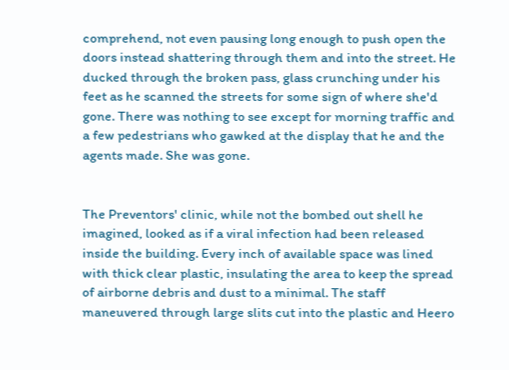comprehend, not even pausing long enough to push open the doors instead shattering through them and into the street. He ducked through the broken pass, glass crunching under his feet as he scanned the streets for some sign of where she'd gone. There was nothing to see except for morning traffic and a few pedestrians who gawked at the display that he and the agents made. She was gone.


The Preventors' clinic, while not the bombed out shell he imagined, looked as if a viral infection had been released inside the building. Every inch of available space was lined with thick clear plastic, insulating the area to keep the spread of airborne debris and dust to a minimal. The staff maneuvered through large slits cut into the plastic and Heero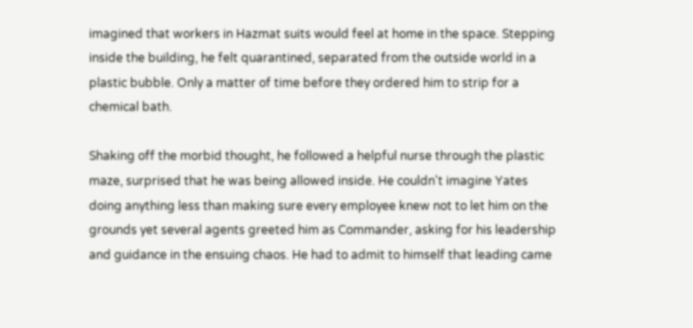imagined that workers in Hazmat suits would feel at home in the space. Stepping inside the building, he felt quarantined, separated from the outside world in a plastic bubble. Only a matter of time before they ordered him to strip for a chemical bath.

Shaking off the morbid thought, he followed a helpful nurse through the plastic maze, surprised that he was being allowed inside. He couldn't imagine Yates doing anything less than making sure every employee knew not to let him on the grounds yet several agents greeted him as Commander, asking for his leadership and guidance in the ensuing chaos. He had to admit to himself that leading came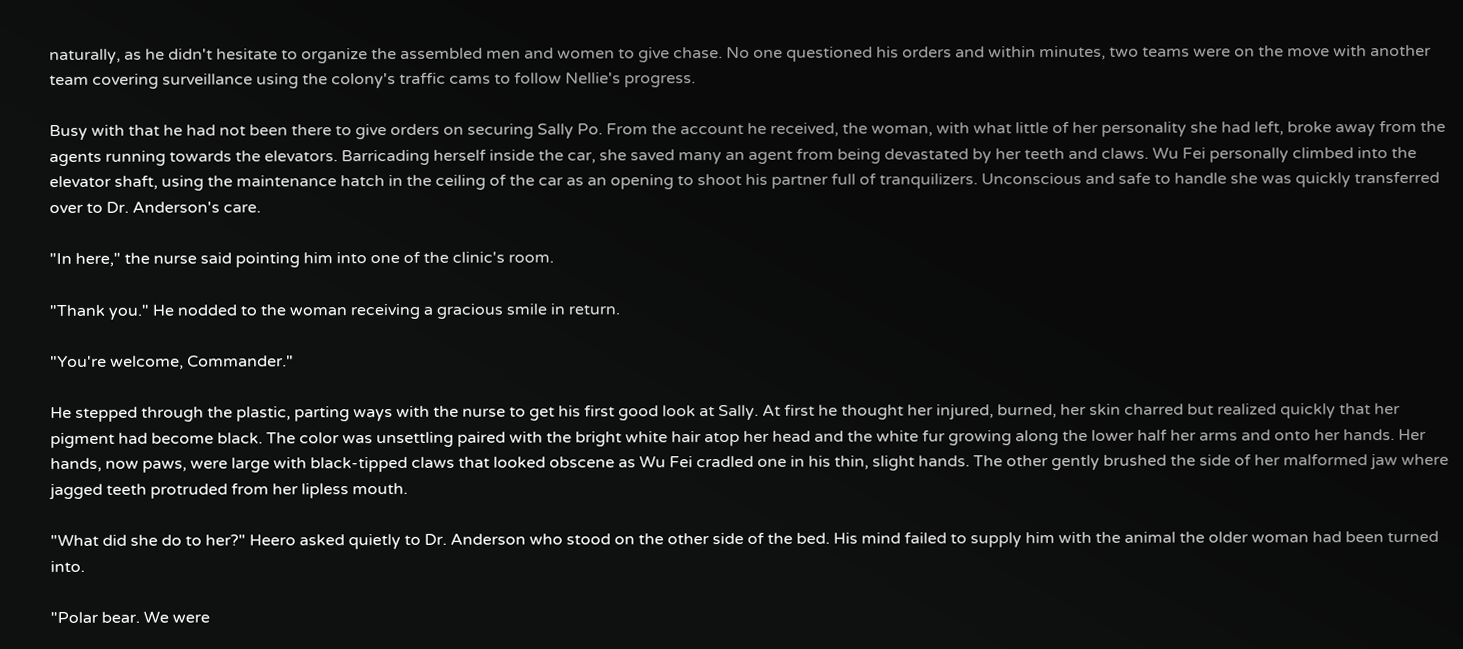naturally, as he didn't hesitate to organize the assembled men and women to give chase. No one questioned his orders and within minutes, two teams were on the move with another team covering surveillance using the colony's traffic cams to follow Nellie's progress.

Busy with that he had not been there to give orders on securing Sally Po. From the account he received, the woman, with what little of her personality she had left, broke away from the agents running towards the elevators. Barricading herself inside the car, she saved many an agent from being devastated by her teeth and claws. Wu Fei personally climbed into the elevator shaft, using the maintenance hatch in the ceiling of the car as an opening to shoot his partner full of tranquilizers. Unconscious and safe to handle she was quickly transferred over to Dr. Anderson's care.

"In here," the nurse said pointing him into one of the clinic's room.

"Thank you." He nodded to the woman receiving a gracious smile in return.

"You're welcome, Commander."

He stepped through the plastic, parting ways with the nurse to get his first good look at Sally. At first he thought her injured, burned, her skin charred but realized quickly that her pigment had become black. The color was unsettling paired with the bright white hair atop her head and the white fur growing along the lower half her arms and onto her hands. Her hands, now paws, were large with black-tipped claws that looked obscene as Wu Fei cradled one in his thin, slight hands. The other gently brushed the side of her malformed jaw where jagged teeth protruded from her lipless mouth.

"What did she do to her?" Heero asked quietly to Dr. Anderson who stood on the other side of the bed. His mind failed to supply him with the animal the older woman had been turned into.

"Polar bear. We were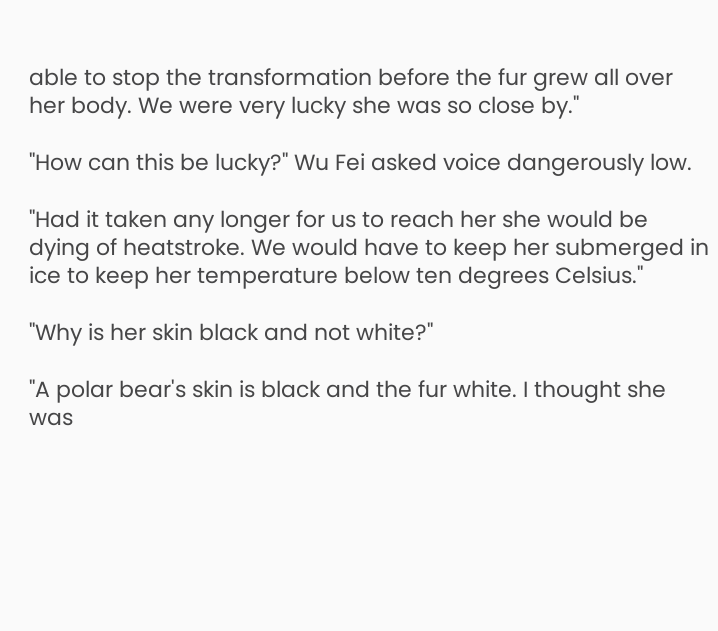able to stop the transformation before the fur grew all over her body. We were very lucky she was so close by."

"How can this be lucky?" Wu Fei asked voice dangerously low.

"Had it taken any longer for us to reach her she would be dying of heatstroke. We would have to keep her submerged in ice to keep her temperature below ten degrees Celsius."

"Why is her skin black and not white?"

"A polar bear's skin is black and the fur white. I thought she was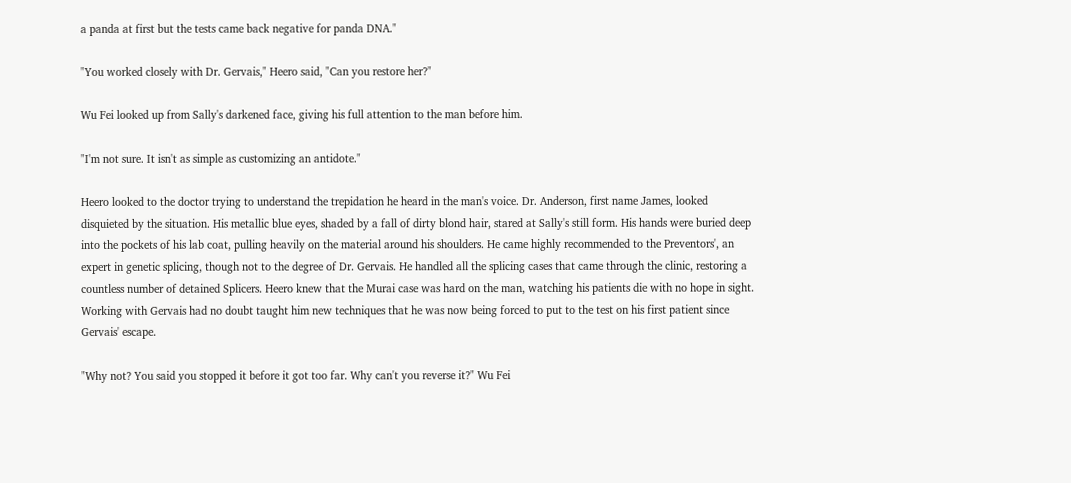a panda at first but the tests came back negative for panda DNA."

"You worked closely with Dr. Gervais," Heero said, "Can you restore her?"

Wu Fei looked up from Sally's darkened face, giving his full attention to the man before him.

"I'm not sure. It isn't as simple as customizing an antidote."

Heero looked to the doctor trying to understand the trepidation he heard in the man's voice. Dr. Anderson, first name James, looked disquieted by the situation. His metallic blue eyes, shaded by a fall of dirty blond hair, stared at Sally's still form. His hands were buried deep into the pockets of his lab coat, pulling heavily on the material around his shoulders. He came highly recommended to the Preventors', an expert in genetic splicing, though not to the degree of Dr. Gervais. He handled all the splicing cases that came through the clinic, restoring a countless number of detained Splicers. Heero knew that the Murai case was hard on the man, watching his patients die with no hope in sight. Working with Gervais had no doubt taught him new techniques that he was now being forced to put to the test on his first patient since Gervais' escape.

"Why not? You said you stopped it before it got too far. Why can't you reverse it?" Wu Fei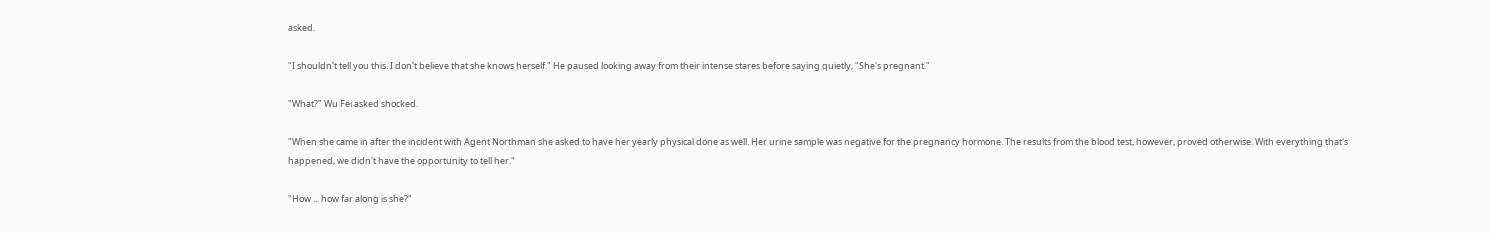asked.

"I shouldn't tell you this. I don't believe that she knows herself." He paused looking away from their intense stares before saying quietly, "She's pregnant."

"What?" Wu Fei asked shocked.

"When she came in after the incident with Agent Northman she asked to have her yearly physical done as well. Her urine sample was negative for the pregnancy hormone. The results from the blood test, however, proved otherwise. With everything that's happened, we didn't have the opportunity to tell her."

"How ... how far along is she?"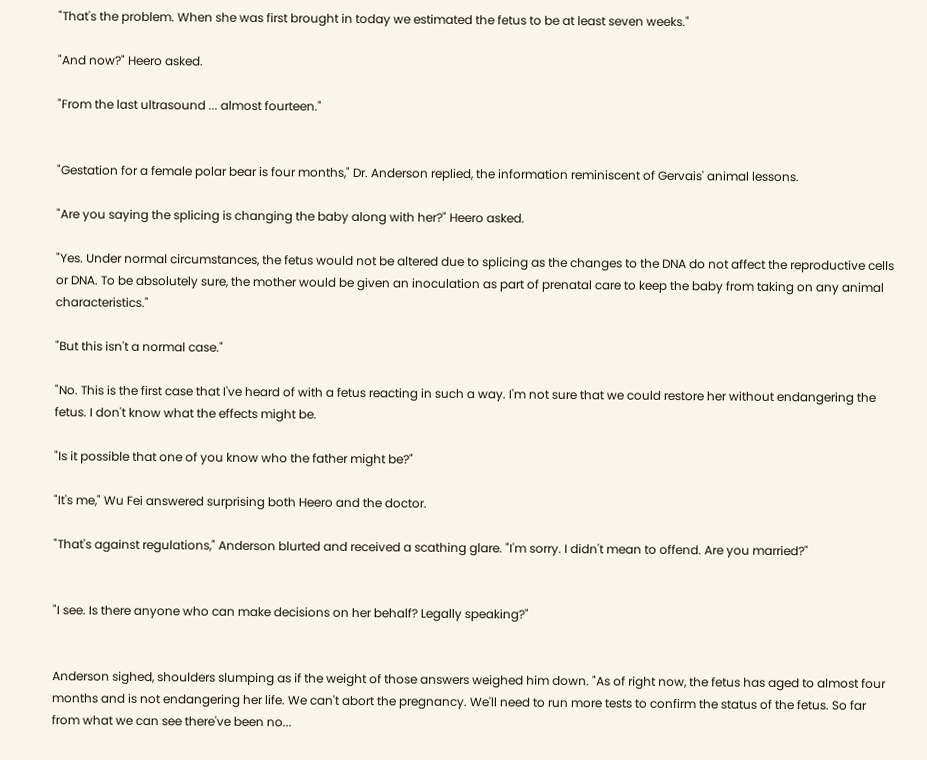"That's the problem. When she was first brought in today we estimated the fetus to be at least seven weeks."

"And now?" Heero asked.

"From the last ultrasound ... almost fourteen."


"Gestation for a female polar bear is four months," Dr. Anderson replied, the information reminiscent of Gervais' animal lessons.

"Are you saying the splicing is changing the baby along with her?" Heero asked.

"Yes. Under normal circumstances, the fetus would not be altered due to splicing as the changes to the DNA do not affect the reproductive cells or DNA. To be absolutely sure, the mother would be given an inoculation as part of prenatal care to keep the baby from taking on any animal characteristics."

"But this isn't a normal case."

"No. This is the first case that I've heard of with a fetus reacting in such a way. I'm not sure that we could restore her without endangering the fetus. I don't know what the effects might be.

"Is it possible that one of you know who the father might be?"

"It's me," Wu Fei answered surprising both Heero and the doctor.

"That's against regulations," Anderson blurted and received a scathing glare. "I'm sorry. I didn't mean to offend. Are you married?"


"I see. Is there anyone who can make decisions on her behalf? Legally speaking?"


Anderson sighed, shoulders slumping as if the weight of those answers weighed him down. "As of right now, the fetus has aged to almost four months and is not endangering her life. We can't abort the pregnancy. We'll need to run more tests to confirm the status of the fetus. So far from what we can see there've been no...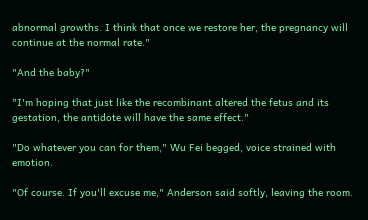abnormal growths. I think that once we restore her, the pregnancy will continue at the normal rate."

"And the baby?"

"I'm hoping that just like the recombinant altered the fetus and its gestation, the antidote will have the same effect."

"Do whatever you can for them," Wu Fei begged, voice strained with emotion.

"Of course. If you'll excuse me," Anderson said softly, leaving the room.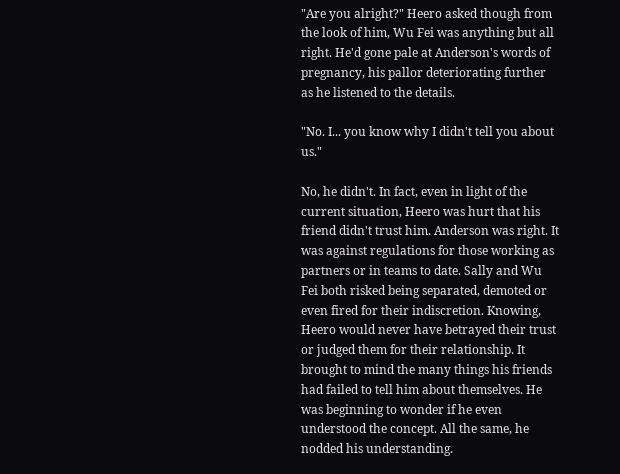"Are you alright?" Heero asked though from the look of him, Wu Fei was anything but all right. He'd gone pale at Anderson's words of pregnancy, his pallor deteriorating further as he listened to the details.

"No. I... you know why I didn't tell you about us."

No, he didn't. In fact, even in light of the current situation, Heero was hurt that his friend didn't trust him. Anderson was right. It was against regulations for those working as partners or in teams to date. Sally and Wu Fei both risked being separated, demoted or even fired for their indiscretion. Knowing, Heero would never have betrayed their trust or judged them for their relationship. It brought to mind the many things his friends had failed to tell him about themselves. He was beginning to wonder if he even understood the concept. All the same, he nodded his understanding.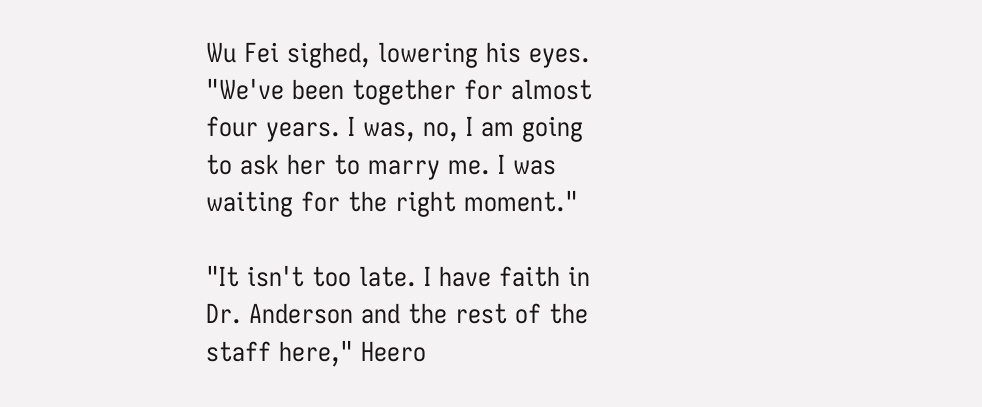Wu Fei sighed, lowering his eyes. "We've been together for almost four years. I was, no, I am going to ask her to marry me. I was waiting for the right moment."

"It isn't too late. I have faith in Dr. Anderson and the rest of the staff here," Heero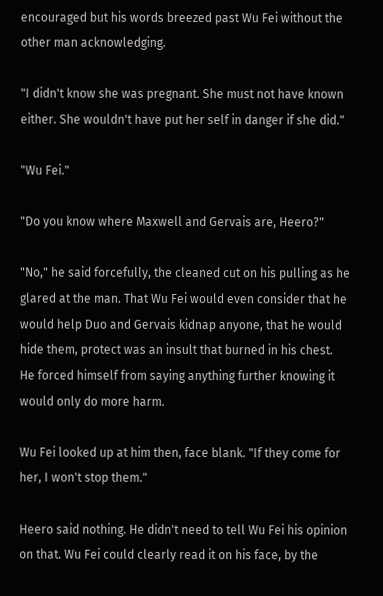encouraged but his words breezed past Wu Fei without the other man acknowledging.

"I didn't know she was pregnant. She must not have known either. She wouldn't have put her self in danger if she did."

"Wu Fei."

"Do you know where Maxwell and Gervais are, Heero?"

"No," he said forcefully, the cleaned cut on his pulling as he glared at the man. That Wu Fei would even consider that he would help Duo and Gervais kidnap anyone, that he would hide them, protect was an insult that burned in his chest. He forced himself from saying anything further knowing it would only do more harm.

Wu Fei looked up at him then, face blank. "If they come for her, I won't stop them."

Heero said nothing. He didn't need to tell Wu Fei his opinion on that. Wu Fei could clearly read it on his face, by the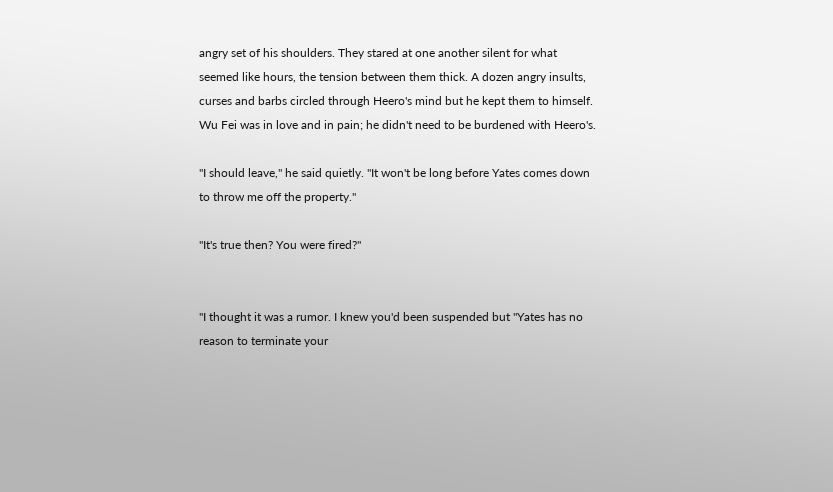angry set of his shoulders. They stared at one another silent for what seemed like hours, the tension between them thick. A dozen angry insults, curses and barbs circled through Heero's mind but he kept them to himself. Wu Fei was in love and in pain; he didn't need to be burdened with Heero's.

"I should leave," he said quietly. "It won't be long before Yates comes down to throw me off the property."

"It's true then? You were fired?"


"I thought it was a rumor. I knew you'd been suspended but "Yates has no reason to terminate your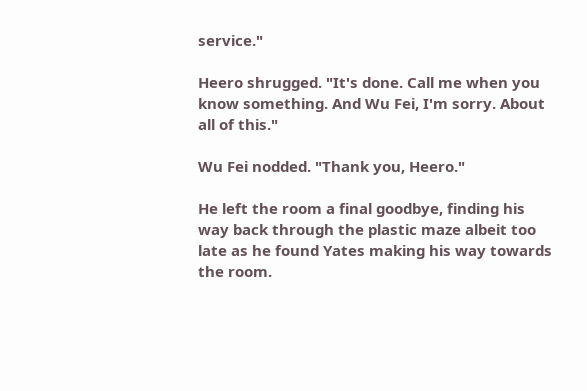service."

Heero shrugged. "It's done. Call me when you know something. And Wu Fei, I'm sorry. About all of this."

Wu Fei nodded. "Thank you, Heero."

He left the room a final goodbye, finding his way back through the plastic maze albeit too late as he found Yates making his way towards the room.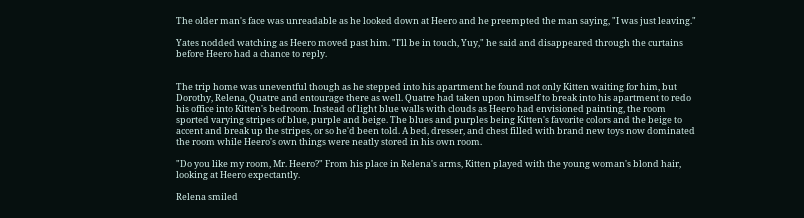The older man's face was unreadable as he looked down at Heero and he preempted the man saying, "I was just leaving."

Yates nodded watching as Heero moved past him. "I'll be in touch, Yuy," he said and disappeared through the curtains before Heero had a chance to reply.


The trip home was uneventful though as he stepped into his apartment he found not only Kitten waiting for him, but Dorothy, Relena, Quatre and entourage there as well. Quatre had taken upon himself to break into his apartment to redo his office into Kitten's bedroom. Instead of light blue walls with clouds as Heero had envisioned painting, the room sported varying stripes of blue, purple and beige. The blues and purples being Kitten's favorite colors and the beige to accent and break up the stripes, or so he'd been told. A bed, dresser, and chest filled with brand new toys now dominated the room while Heero's own things were neatly stored in his own room.

"Do you like my room, Mr. Heero?" From his place in Relena's arms, Kitten played with the young woman's blond hair, looking at Heero expectantly.

Relena smiled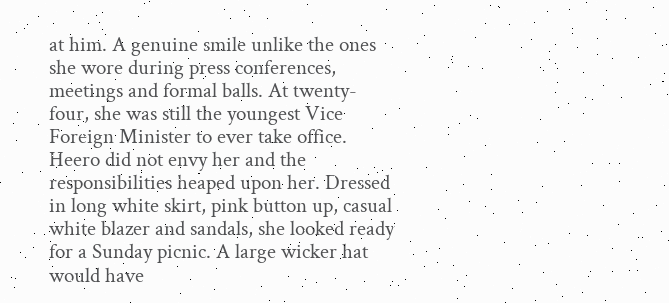at him. A genuine smile unlike the ones she wore during press conferences, meetings and formal balls. At twenty-four, she was still the youngest Vice Foreign Minister to ever take office. Heero did not envy her and the responsibilities heaped upon her. Dressed in long white skirt, pink button up, casual white blazer and sandals, she looked ready for a Sunday picnic. A large wicker hat would have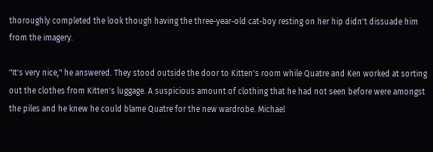thoroughly completed the look though having the three-year-old cat-boy resting on her hip didn't dissuade him from the imagery.

"It's very nice," he answered. They stood outside the door to Kitten's room while Quatre and Ken worked at sorting out the clothes from Kitten's luggage. A suspicious amount of clothing that he had not seen before were amongst the piles and he knew he could blame Quatre for the new wardrobe. Michael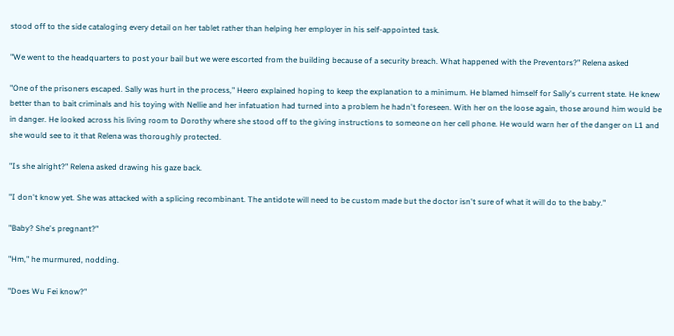stood off to the side cataloging every detail on her tablet rather than helping her employer in his self-appointed task.

"We went to the headquarters to post your bail but we were escorted from the building because of a security breach. What happened with the Preventors?" Relena asked

"One of the prisoners escaped. Sally was hurt in the process," Heero explained hoping to keep the explanation to a minimum. He blamed himself for Sally's current state. He knew better than to bait criminals and his toying with Nellie and her infatuation had turned into a problem he hadn't foreseen. With her on the loose again, those around him would be in danger. He looked across his living room to Dorothy where she stood off to the giving instructions to someone on her cell phone. He would warn her of the danger on L1 and she would see to it that Relena was thoroughly protected.

"Is she alright?" Relena asked drawing his gaze back.

"I don't know yet. She was attacked with a splicing recombinant. The antidote will need to be custom made but the doctor isn't sure of what it will do to the baby."

"Baby? She's pregnant?"

"Hm," he murmured, nodding.

"Does Wu Fei know?"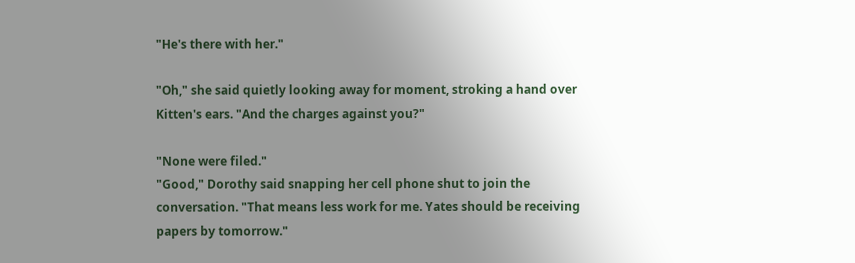"He's there with her."

"Oh," she said quietly looking away for moment, stroking a hand over Kitten's ears. "And the charges against you?"

"None were filed."
"Good," Dorothy said snapping her cell phone shut to join the conversation. "That means less work for me. Yates should be receiving papers by tomorrow."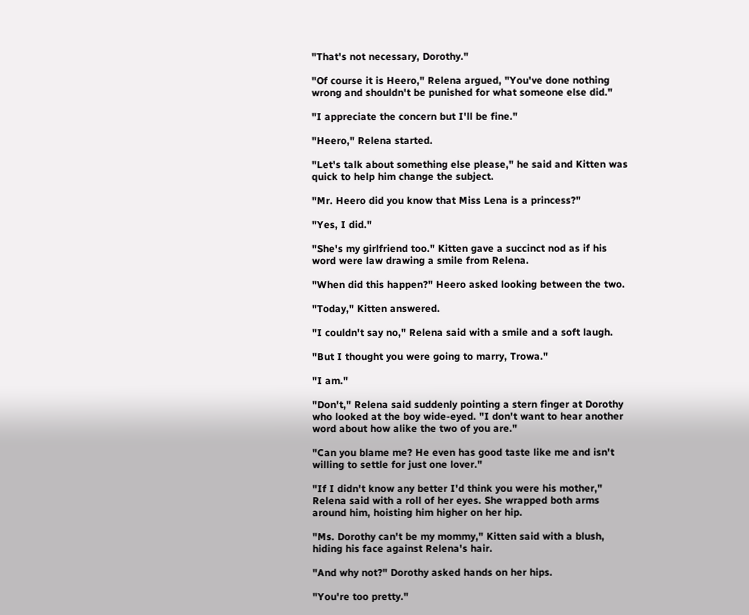"That's not necessary, Dorothy."

"Of course it is Heero," Relena argued, "You've done nothing wrong and shouldn't be punished for what someone else did."

"I appreciate the concern but I'll be fine."

"Heero," Relena started.

"Let's talk about something else please," he said and Kitten was quick to help him change the subject.

"Mr. Heero did you know that Miss Lena is a princess?"

"Yes, I did."

"She's my girlfriend too." Kitten gave a succinct nod as if his word were law drawing a smile from Relena.

"When did this happen?" Heero asked looking between the two.

"Today," Kitten answered.

"I couldn't say no," Relena said with a smile and a soft laugh.

"But I thought you were going to marry, Trowa."

"I am."

"Don't," Relena said suddenly pointing a stern finger at Dorothy who looked at the boy wide-eyed. "I don't want to hear another word about how alike the two of you are."

"Can you blame me? He even has good taste like me and isn't willing to settle for just one lover."

"If I didn't know any better I'd think you were his mother," Relena said with a roll of her eyes. She wrapped both arms around him, hoisting him higher on her hip.

"Ms. Dorothy can't be my mommy," Kitten said with a blush, hiding his face against Relena's hair.

"And why not?" Dorothy asked hands on her hips.

"You're too pretty."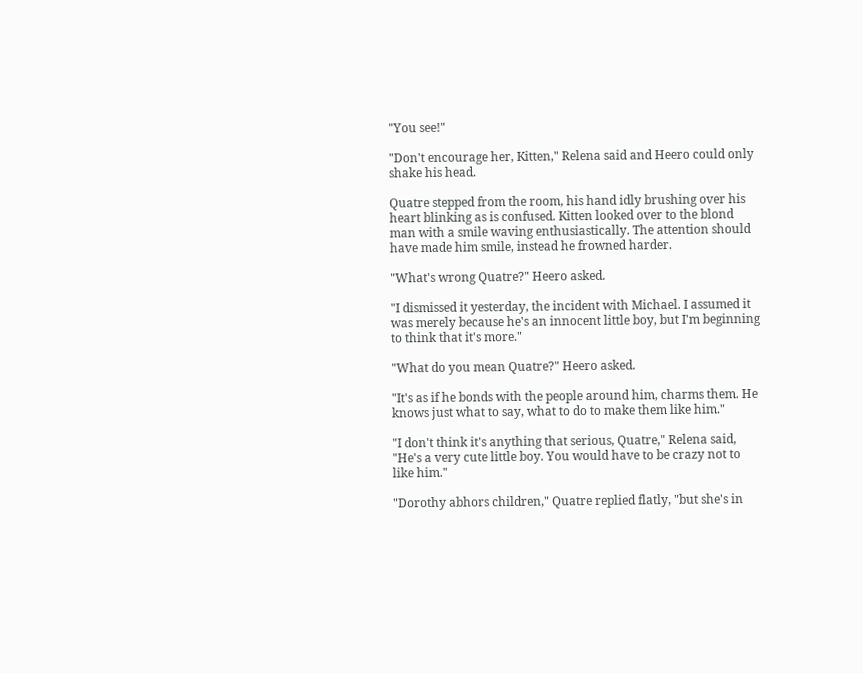"You see!"

"Don't encourage her, Kitten," Relena said and Heero could only shake his head.

Quatre stepped from the room, his hand idly brushing over his heart blinking as is confused. Kitten looked over to the blond man with a smile waving enthusiastically. The attention should have made him smile, instead he frowned harder.

"What's wrong Quatre?" Heero asked.

"I dismissed it yesterday, the incident with Michael. I assumed it was merely because he's an innocent little boy, but I'm beginning to think that it's more."

"What do you mean Quatre?" Heero asked.

"It's as if he bonds with the people around him, charms them. He knows just what to say, what to do to make them like him."

"I don't think it's anything that serious, Quatre," Relena said, "He's a very cute little boy. You would have to be crazy not to like him."

"Dorothy abhors children," Quatre replied flatly, "but she's in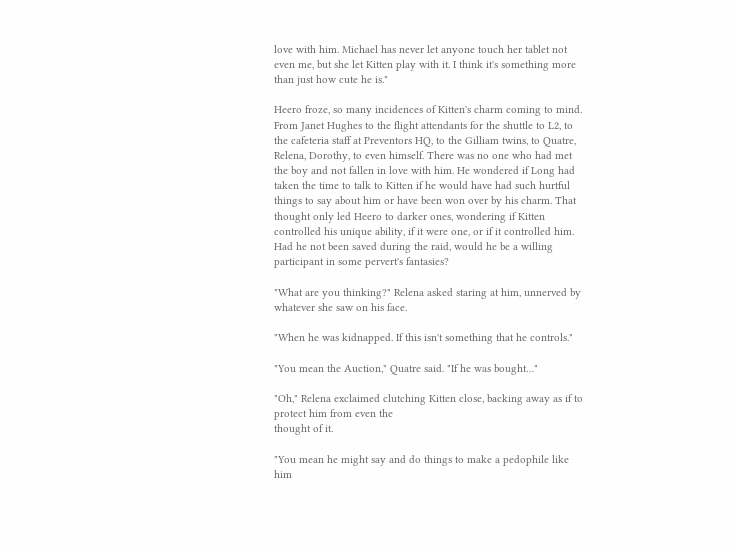love with him. Michael has never let anyone touch her tablet not even me, but she let Kitten play with it. I think it's something more than just how cute he is."

Heero froze, so many incidences of Kitten's charm coming to mind. From Janet Hughes to the flight attendants for the shuttle to L2, to the cafeteria staff at Preventors HQ, to the Gilliam twins, to Quatre, Relena, Dorothy, to even himself. There was no one who had met the boy and not fallen in love with him. He wondered if Long had taken the time to talk to Kitten if he would have had such hurtful things to say about him or have been won over by his charm. That thought only led Heero to darker ones, wondering if Kitten controlled his unique ability, if it were one, or if it controlled him. Had he not been saved during the raid, would he be a willing participant in some pervert's fantasies?

"What are you thinking?" Relena asked staring at him, unnerved by whatever she saw on his face.

"When he was kidnapped. If this isn't something that he controls."

"You mean the Auction," Quatre said. "If he was bought…"

"Oh," Relena exclaimed clutching Kitten close, backing away as if to protect him from even the
thought of it.

"You mean he might say and do things to make a pedophile like him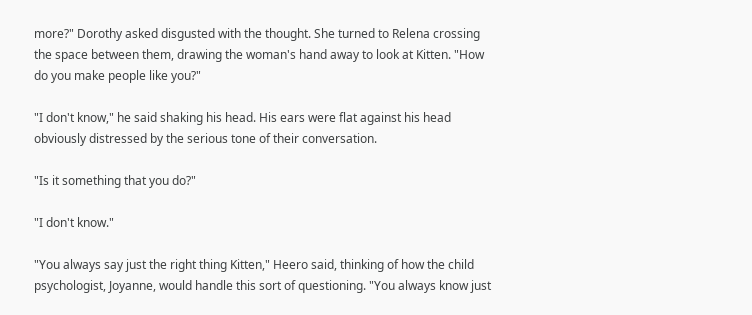more?" Dorothy asked disgusted with the thought. She turned to Relena crossing the space between them, drawing the woman's hand away to look at Kitten. "How do you make people like you?"

"I don't know," he said shaking his head. His ears were flat against his head obviously distressed by the serious tone of their conversation.

"Is it something that you do?"

"I don't know."

"You always say just the right thing Kitten," Heero said, thinking of how the child psychologist, Joyanne, would handle this sort of questioning. "You always know just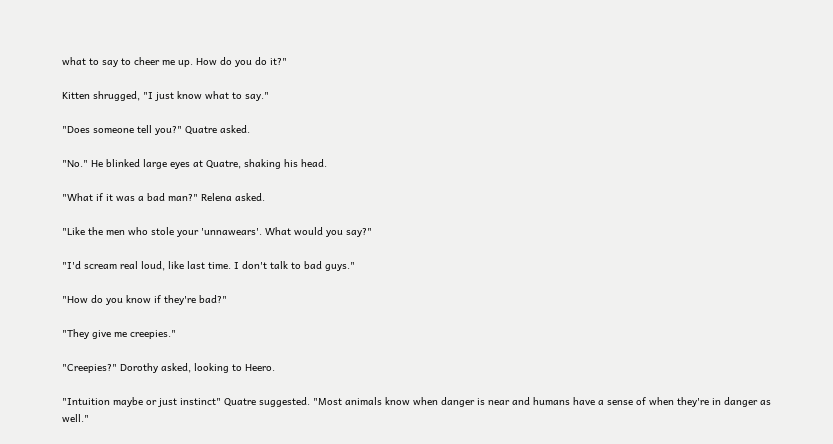what to say to cheer me up. How do you do it?"

Kitten shrugged, "I just know what to say."

"Does someone tell you?" Quatre asked.

"No." He blinked large eyes at Quatre, shaking his head.

"What if it was a bad man?" Relena asked.

"Like the men who stole your 'unnawears'. What would you say?"

"I'd scream real loud, like last time. I don't talk to bad guys."

"How do you know if they're bad?"

"They give me creepies."

"Creepies?" Dorothy asked, looking to Heero.

"Intuition maybe or just instinct" Quatre suggested. "Most animals know when danger is near and humans have a sense of when they're in danger as well."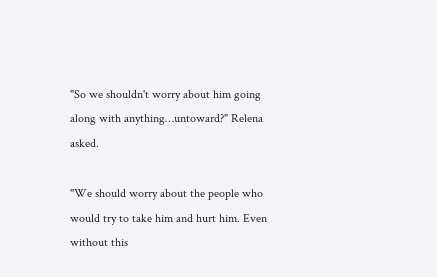"So we shouldn't worry about him going along with anything…untoward?" Relena asked.

"We should worry about the people who would try to take him and hurt him. Even without this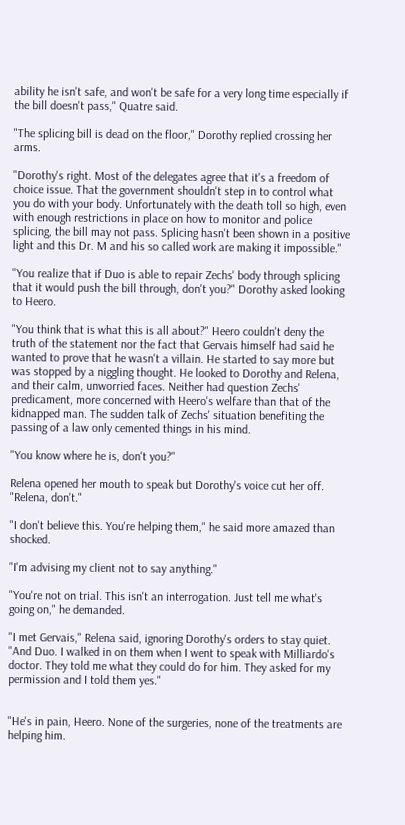ability he isn't safe, and won't be safe for a very long time especially if the bill doesn't pass," Quatre said.

"The splicing bill is dead on the floor," Dorothy replied crossing her arms.

"Dorothy's right. Most of the delegates agree that it's a freedom of choice issue. That the government shouldn't step in to control what you do with your body. Unfortunately with the death toll so high, even with enough restrictions in place on how to monitor and police splicing, the bill may not pass. Splicing hasn't been shown in a positive light and this Dr. M and his so called work are making it impossible."

"You realize that if Duo is able to repair Zechs' body through splicing that it would push the bill through, don't you?" Dorothy asked looking to Heero.

"You think that is what this is all about?" Heero couldn't deny the truth of the statement nor the fact that Gervais himself had said he wanted to prove that he wasn't a villain. He started to say more but was stopped by a niggling thought. He looked to Dorothy and Relena, and their calm, unworried faces. Neither had question Zechs' predicament, more concerned with Heero's welfare than that of the kidnapped man. The sudden talk of Zechs' situation benefiting the passing of a law only cemented things in his mind.

"You know where he is, don't you?"

Relena opened her mouth to speak but Dorothy's voice cut her off. "Relena, don't."

"I don't believe this. You're helping them," he said more amazed than shocked.

"I'm advising my client not to say anything."

"You're not on trial. This isn't an interrogation. Just tell me what's going on," he demanded.

"I met Gervais," Relena said, ignoring Dorothy's orders to stay quiet. "And Duo. I walked in on them when I went to speak with Milliardo's doctor. They told me what they could do for him. They asked for my permission and I told them yes."


"He's in pain, Heero. None of the surgeries, none of the treatments are helping him.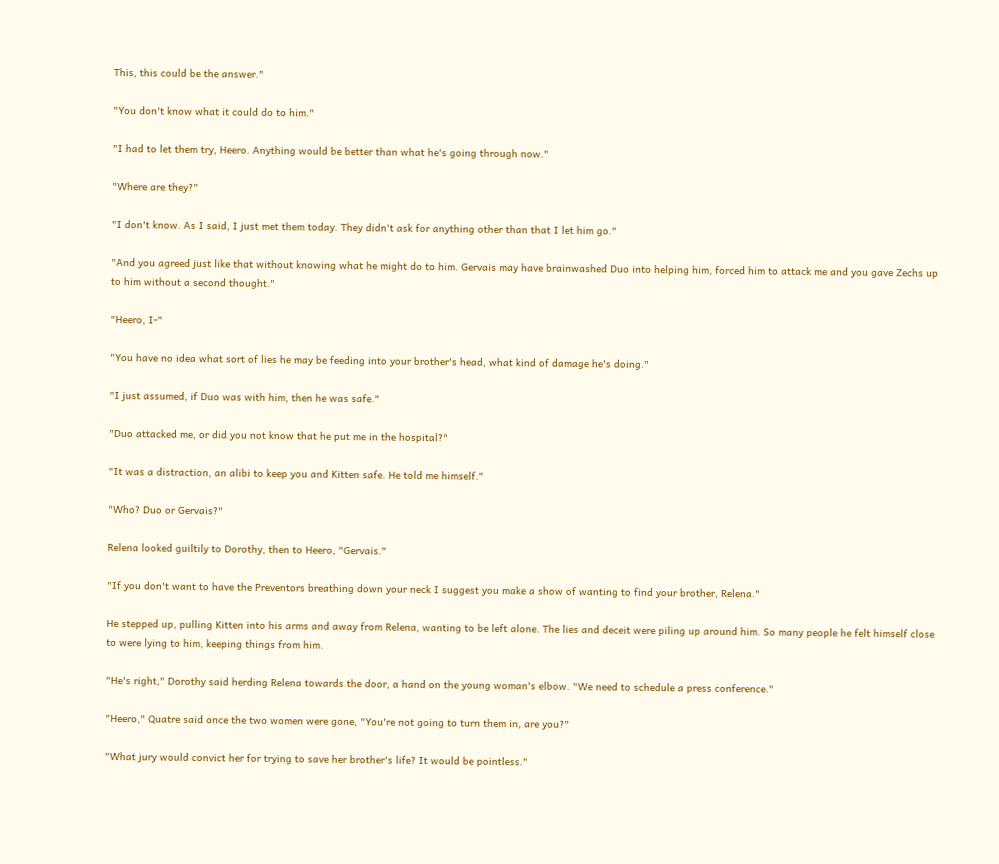This, this could be the answer."

"You don't know what it could do to him."

"I had to let them try, Heero. Anything would be better than what he's going through now."

"Where are they?"

"I don't know. As I said, I just met them today. They didn't ask for anything other than that I let him go."

"And you agreed just like that without knowing what he might do to him. Gervais may have brainwashed Duo into helping him, forced him to attack me and you gave Zechs up to him without a second thought."

"Heero, I-"

"You have no idea what sort of lies he may be feeding into your brother's head, what kind of damage he's doing."

"I just assumed, if Duo was with him, then he was safe."

"Duo attacked me, or did you not know that he put me in the hospital?"

"It was a distraction, an alibi to keep you and Kitten safe. He told me himself."

"Who? Duo or Gervais?"

Relena looked guiltily to Dorothy, then to Heero, "Gervais."

"If you don't want to have the Preventors breathing down your neck I suggest you make a show of wanting to find your brother, Relena."

He stepped up, pulling Kitten into his arms and away from Relena, wanting to be left alone. The lies and deceit were piling up around him. So many people he felt himself close to were lying to him, keeping things from him.

"He's right," Dorothy said herding Relena towards the door, a hand on the young woman's elbow. "We need to schedule a press conference."

"Heero," Quatre said once the two women were gone, "You're not going to turn them in, are you?"

"What jury would convict her for trying to save her brother's life? It would be pointless."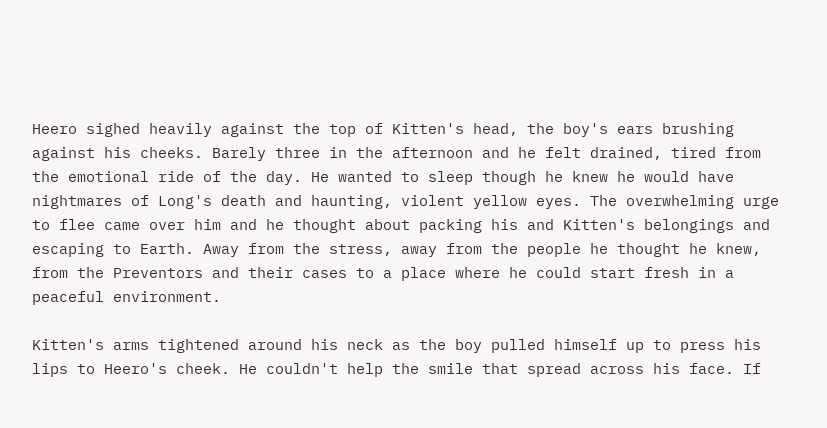Heero sighed heavily against the top of Kitten's head, the boy's ears brushing against his cheeks. Barely three in the afternoon and he felt drained, tired from the emotional ride of the day. He wanted to sleep though he knew he would have nightmares of Long's death and haunting, violent yellow eyes. The overwhelming urge to flee came over him and he thought about packing his and Kitten's belongings and escaping to Earth. Away from the stress, away from the people he thought he knew, from the Preventors and their cases to a place where he could start fresh in a peaceful environment.

Kitten's arms tightened around his neck as the boy pulled himself up to press his lips to Heero's cheek. He couldn't help the smile that spread across his face. If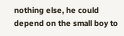nothing else, he could depend on the small boy to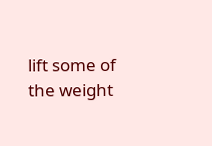lift some of the weight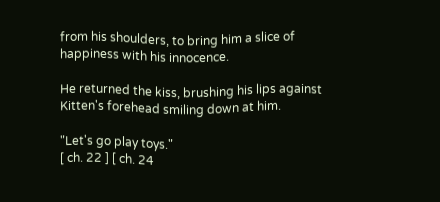from his shoulders, to bring him a slice of happiness with his innocence.

He returned the kiss, brushing his lips against Kitten's forehead smiling down at him.

"Let's go play toys."
[ ch. 22 ] [ ch. 24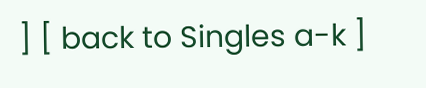] [ back to Singles a-k ]